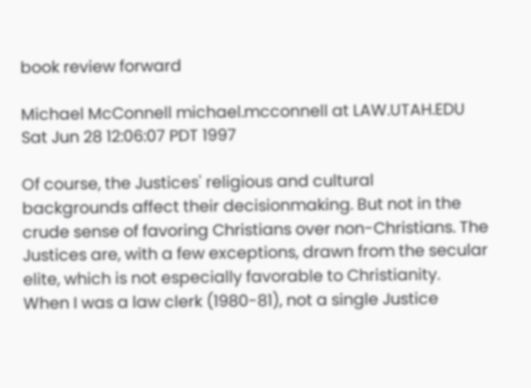book review forward

Michael McConnell michael.mcconnell at LAW.UTAH.EDU
Sat Jun 28 12:06:07 PDT 1997

Of course, the Justices' religious and cultural
backgrounds affect their decisionmaking. But not in the
crude sense of favoring Christians over non-Christians. The
Justices are, with a few exceptions, drawn from the secular
elite, which is not especially favorable to Christianity.
When I was a law clerk (1980-81), not a single Justice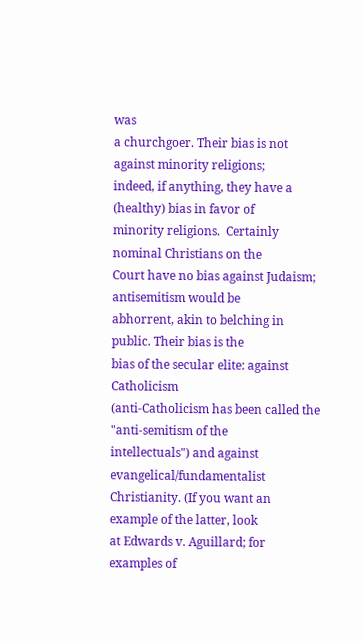was
a churchgoer. Their bias is not against minority religions;
indeed, if anything, they have a (healthy) bias in favor of
minority religions.  Certainly nominal Christians on the
Court have no bias against Judaism; antisemitism would be
abhorrent, akin to belching in public. Their bias is the
bias of the secular elite: against Catholicism
(anti-Catholicism has been called the "anti-semitism of the
intellectuals") and against evangelical/fundamentalist
Christianity. (If you want an example of the latter, look
at Edwards v. Aguillard; for examples of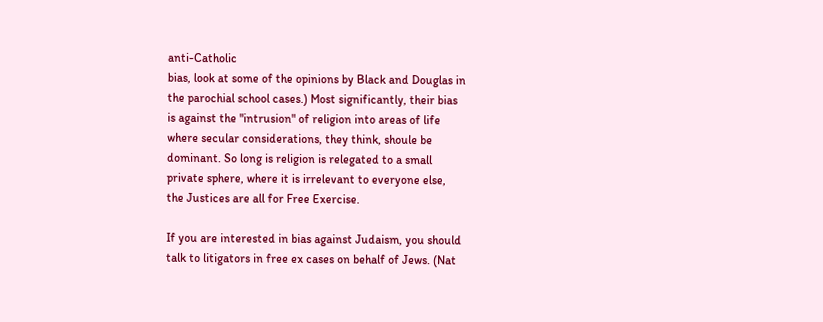anti-Catholic
bias, look at some of the opinions by Black and Douglas in
the parochial school cases.) Most significantly, their bias
is against the "intrusion" of religion into areas of life
where secular considerations, they think, shoule be
dominant. So long is religion is relegated to a small
private sphere, where it is irrelevant to everyone else,
the Justices are all for Free Exercise.

If you are interested in bias against Judaism, you should
talk to litigators in free ex cases on behalf of Jews. (Nat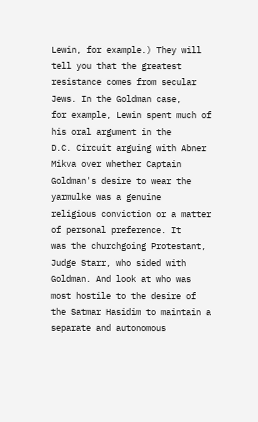Lewin, for example.) They will tell you that the greatest
resistance comes from secular Jews. In the Goldman case,
for example, Lewin spent much of his oral argument in the
D.C. Circuit arguing with Abner Mikva over whether Captain
Goldman's desire to wear the yarmulke was a genuine
religious conviction or a matter of personal preference. It
was the churchgoing Protestant, Judge Starr, who sided with
Goldman. And look at who was most hostile to the desire of
the Satmar Hasidim to maintain a separate and autonomous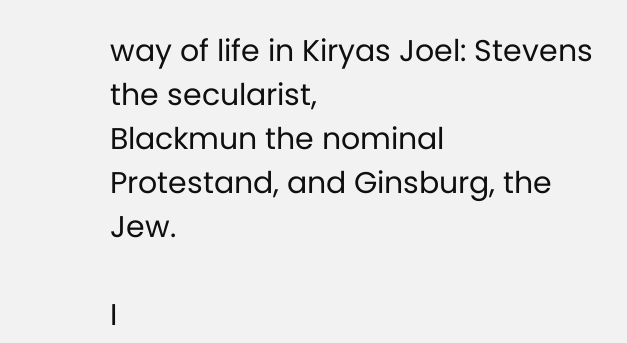way of life in Kiryas Joel: Stevens the secularist,
Blackmun the nominal Protestand, and Ginsburg, the Jew.

I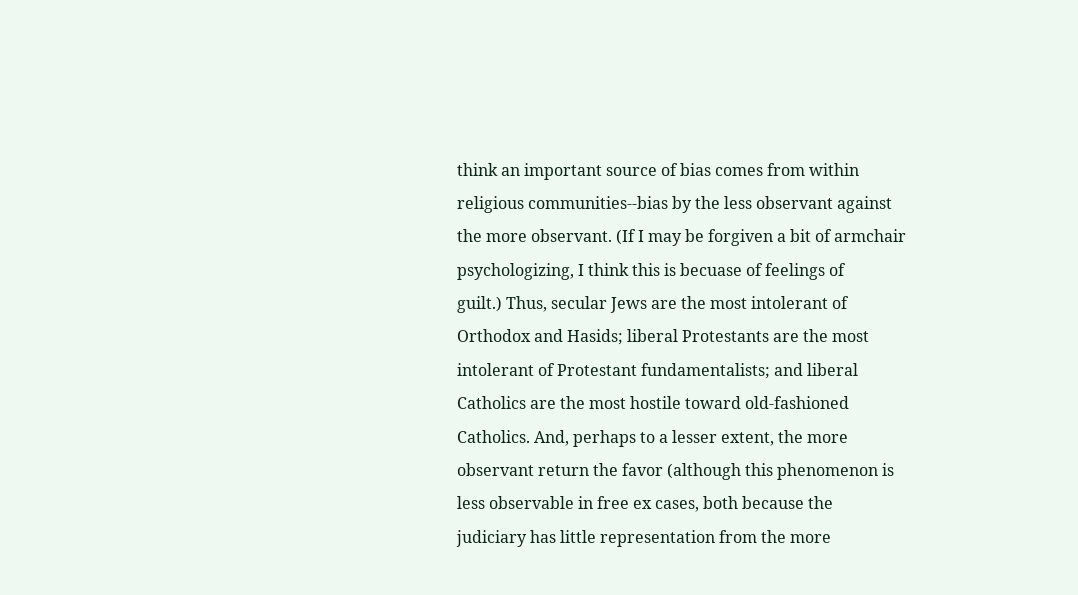think an important source of bias comes from within
religious communities--bias by the less observant against
the more observant. (If I may be forgiven a bit of armchair
psychologizing, I think this is becuase of feelings of
guilt.) Thus, secular Jews are the most intolerant of
Orthodox and Hasids; liberal Protestants are the most
intolerant of Protestant fundamentalists; and liberal
Catholics are the most hostile toward old-fashioned
Catholics. And, perhaps to a lesser extent, the more
observant return the favor (although this phenomenon is
less observable in free ex cases, both because the
judiciary has little representation from the more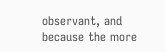observant, and because the more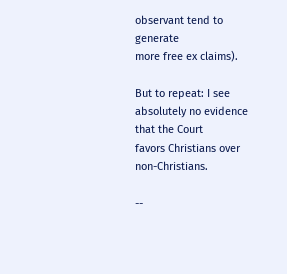observant tend to generate
more free ex claims).

But to repeat: I see absolutely no evidence that the Court
favors Christians over non-Christians.

--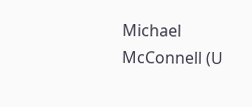Michael McConnell (U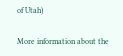of Utah)

More information about the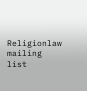Religionlaw mailing list